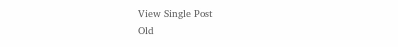View Single Post
Old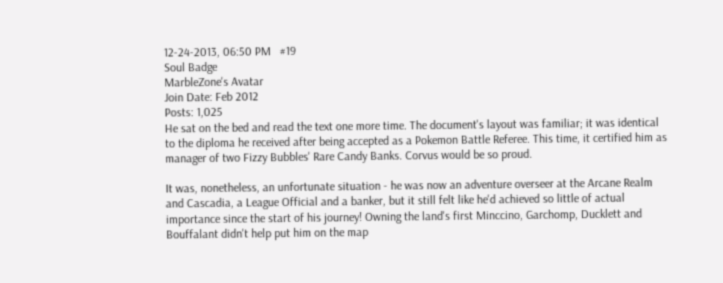12-24-2013, 06:50 PM   #19
Soul Badge
MarbleZone's Avatar
Join Date: Feb 2012
Posts: 1,025
He sat on the bed and read the text one more time. The document's layout was familiar; it was identical to the diploma he received after being accepted as a Pokemon Battle Referee. This time, it certified him as manager of two Fizzy Bubbles' Rare Candy Banks. Corvus would be so proud.

It was, nonetheless, an unfortunate situation - he was now an adventure overseer at the Arcane Realm and Cascadia, a League Official and a banker, but it still felt like he'd achieved so little of actual importance since the start of his journey! Owning the land's first Minccino, Garchomp, Ducklett and Bouffalant didn't help put him on the map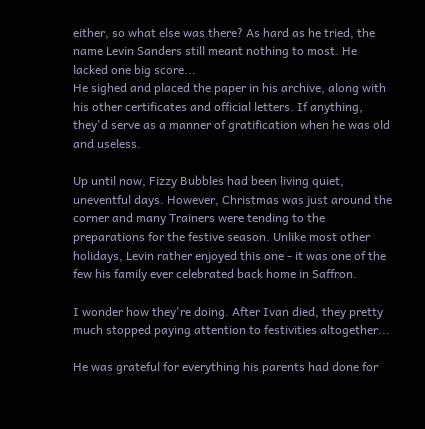either, so what else was there? As hard as he tried, the name Levin Sanders still meant nothing to most. He lacked one big score...
He sighed and placed the paper in his archive, along with his other certificates and official letters. If anything, they'd serve as a manner of gratification when he was old and useless.

Up until now, Fizzy Bubbles had been living quiet, uneventful days. However, Christmas was just around the corner and many Trainers were tending to the preparations for the festive season. Unlike most other holidays, Levin rather enjoyed this one - it was one of the few his family ever celebrated back home in Saffron.

I wonder how they're doing. After Ivan died, they pretty much stopped paying attention to festivities altogether...

He was grateful for everything his parents had done for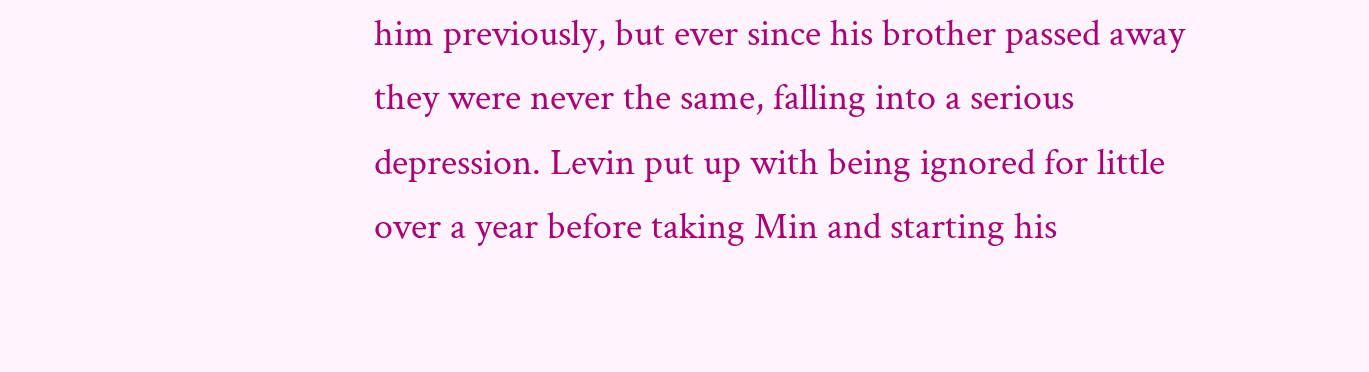him previously, but ever since his brother passed away they were never the same, falling into a serious depression. Levin put up with being ignored for little over a year before taking Min and starting his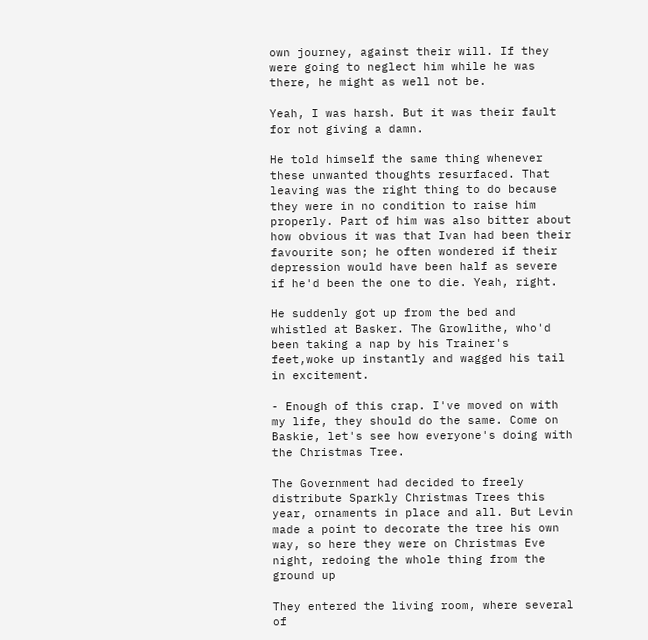own journey, against their will. If they were going to neglect him while he was there, he might as well not be.

Yeah, I was harsh. But it was their fault for not giving a damn.

He told himself the same thing whenever these unwanted thoughts resurfaced. That leaving was the right thing to do because they were in no condition to raise him properly. Part of him was also bitter about how obvious it was that Ivan had been their favourite son; he often wondered if their depression would have been half as severe if he'd been the one to die. Yeah, right.

He suddenly got up from the bed and whistled at Basker. The Growlithe, who'd been taking a nap by his Trainer's feet,woke up instantly and wagged his tail in excitement.

- Enough of this crap. I've moved on with my life, they should do the same. Come on Baskie, let's see how everyone's doing with the Christmas Tree.

The Government had decided to freely distribute Sparkly Christmas Trees this year, ornaments in place and all. But Levin made a point to decorate the tree his own way, so here they were on Christmas Eve night, redoing the whole thing from the ground up

They entered the living room, where several of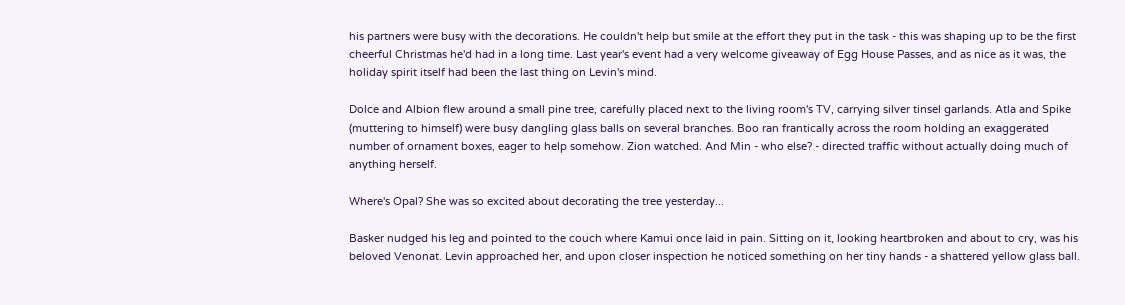his partners were busy with the decorations. He couldn't help but smile at the effort they put in the task - this was shaping up to be the first cheerful Christmas he'd had in a long time. Last year's event had a very welcome giveaway of Egg House Passes, and as nice as it was, the holiday spirit itself had been the last thing on Levin's mind.

Dolce and Albion flew around a small pine tree, carefully placed next to the living room's TV, carrying silver tinsel garlands. Atla and Spike (muttering to himself) were busy dangling glass balls on several branches. Boo ran frantically across the room holding an exaggerated number of ornament boxes, eager to help somehow. Zion watched. And Min - who else? - directed traffic without actually doing much of anything herself.

Where's Opal? She was so excited about decorating the tree yesterday...

Basker nudged his leg and pointed to the couch where Kamui once laid in pain. Sitting on it, looking heartbroken and about to cry, was his beloved Venonat. Levin approached her, and upon closer inspection he noticed something on her tiny hands - a shattered yellow glass ball.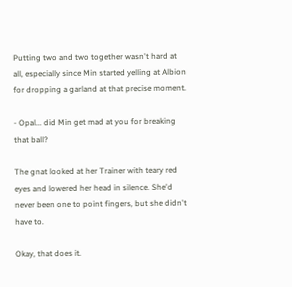Putting two and two together wasn't hard at all, especially since Min started yelling at Albion for dropping a garland at that precise moment.

- Opal... did Min get mad at you for breaking that ball?

The gnat looked at her Trainer with teary red eyes and lowered her head in silence. She'd never been one to point fingers, but she didn't have to.

Okay, that does it.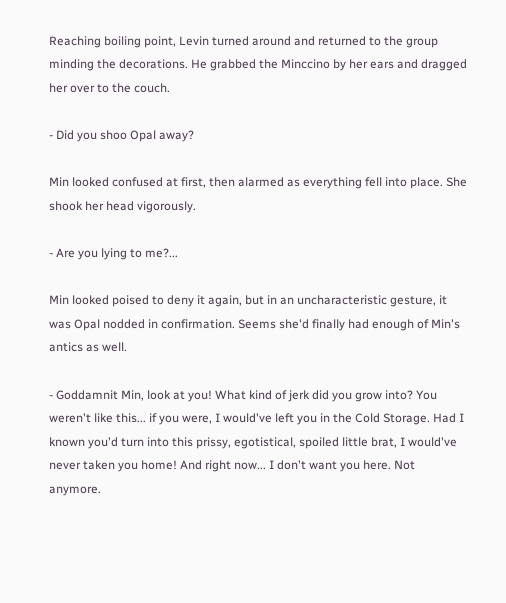Reaching boiling point, Levin turned around and returned to the group minding the decorations. He grabbed the Minccino by her ears and dragged her over to the couch.

- Did you shoo Opal away?

Min looked confused at first, then alarmed as everything fell into place. She shook her head vigorously.

- Are you lying to me?...

Min looked poised to deny it again, but in an uncharacteristic gesture, it was Opal nodded in confirmation. Seems she'd finally had enough of Min's antics as well.

- Goddamnit Min, look at you! What kind of jerk did you grow into? You weren't like this... if you were, I would've left you in the Cold Storage. Had I known you'd turn into this prissy, egotistical, spoiled little brat, I would've never taken you home! And right now... I don't want you here. Not anymore.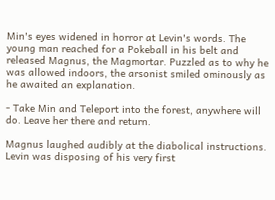Min's eyes widened in horror at Levin's words. The young man reached for a Pokeball in his belt and released Magnus, the Magmortar. Puzzled as to why he was allowed indoors, the arsonist smiled ominously as he awaited an explanation.

- Take Min and Teleport into the forest, anywhere will do. Leave her there and return.

Magnus laughed audibly at the diabolical instructions. Levin was disposing of his very first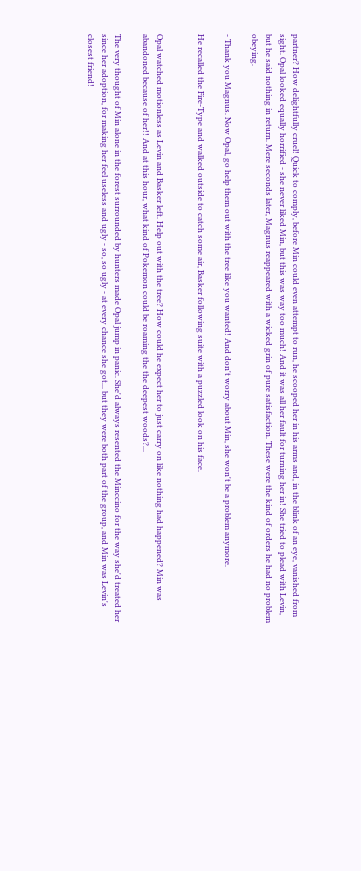partner? How delightfully cruel! Quick to comply, before Min could even attempt to run, he scooped her in his arms and, in the blink of an eye, vanished from sight. Opal looked equally horrified - she never liked Min, but this was way too much! And it was all her fault for turning her in! She tried to plead with Levin, but he said nothing in return. Mere seconds later, Magnus reappeared with a wicked grin of pure satisfaction. These were the kind of orders he had no problem obeying.

- Thank you Magnus. Now Opal, go help them out with the tree like you wanted! And don't worry about Min, she won't be a problem anymore.

He recalled the Fire-Type and walked outside to catch some air, Basker following suite with a puzzled look on his face.


Opal watched motionless as Levin and Basker left. Help out with the tree? How could he expect her to just carry on like nothing had happened? Min was abandoned because of her!! And at this hour, what kind of Pokemon could be roaming the the deepest woods?...

The very thought of Min alone in the forest surrounded by hunters made Opal jump in panic. She'd always resented the Minccino for the way she'd treated her since her adoption, for making her feel useless and ugly - so, so ugly - at every chance she got... but they were both part of the group, and Min was Levin's closest friend!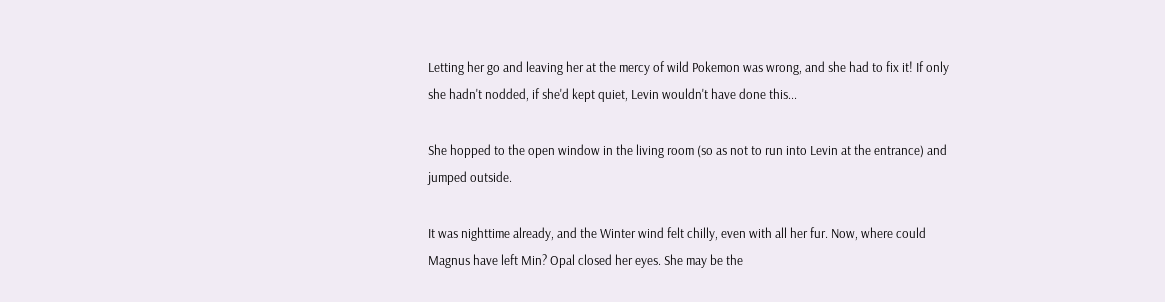Letting her go and leaving her at the mercy of wild Pokemon was wrong, and she had to fix it! If only she hadn't nodded, if she'd kept quiet, Levin wouldn't have done this...

She hopped to the open window in the living room (so as not to run into Levin at the entrance) and jumped outside.

It was nighttime already, and the Winter wind felt chilly, even with all her fur. Now, where could Magnus have left Min? Opal closed her eyes. She may be the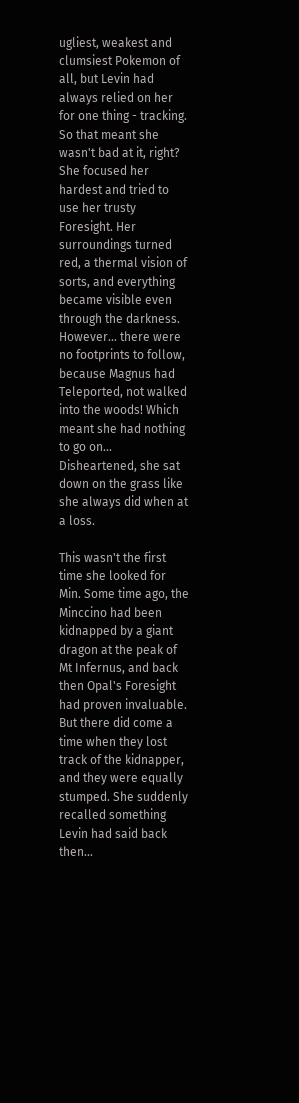ugliest, weakest and clumsiest Pokemon of all, but Levin had always relied on her for one thing - tracking. So that meant she wasn't bad at it, right?
She focused her hardest and tried to use her trusty Foresight. Her surroundings turned red, a thermal vision of sorts, and everything became visible even through the darkness. However... there were no footprints to follow, because Magnus had Teleported, not walked into the woods! Which meant she had nothing to go on... Disheartened, she sat down on the grass like she always did when at a loss.

This wasn't the first time she looked for Min. Some time ago, the Minccino had been kidnapped by a giant dragon at the peak of Mt Infernus, and back then Opal's Foresight had proven invaluable. But there did come a time when they lost track of the kidnapper, and they were equally stumped. She suddenly recalled something Levin had said back then...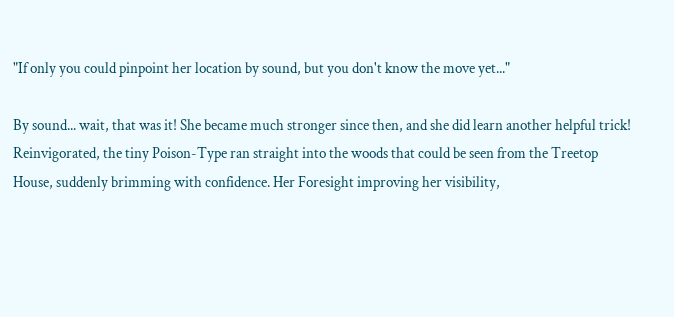"If only you could pinpoint her location by sound, but you don't know the move yet..."

By sound... wait, that was it! She became much stronger since then, and she did learn another helpful trick! Reinvigorated, the tiny Poison-Type ran straight into the woods that could be seen from the Treetop House, suddenly brimming with confidence. Her Foresight improving her visibility,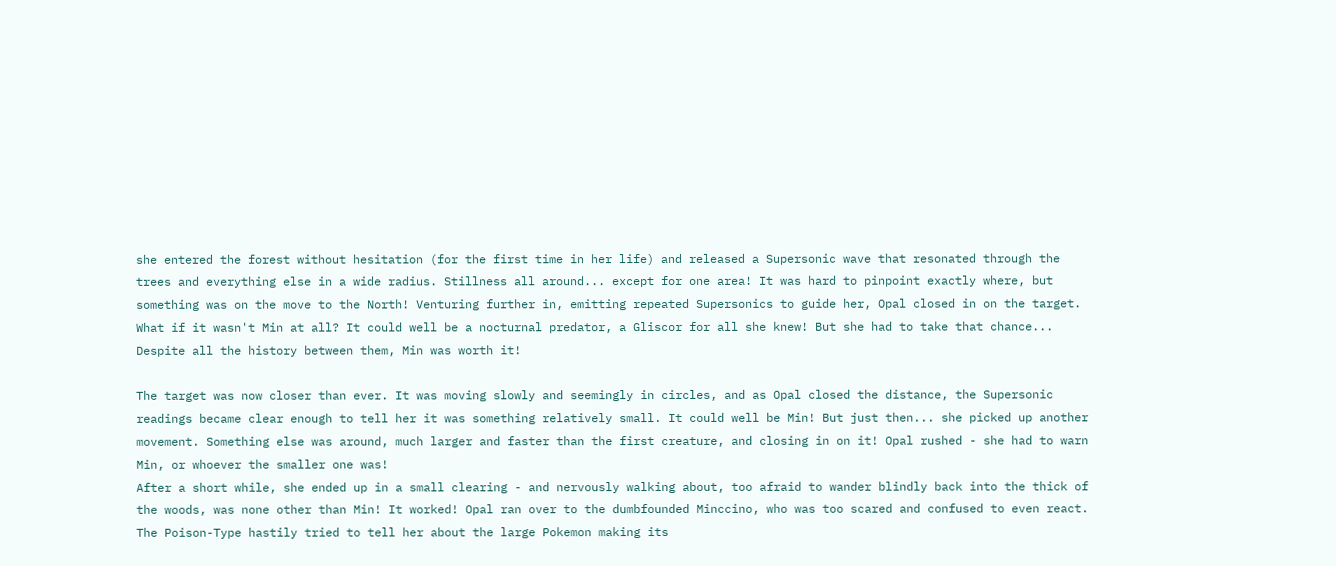she entered the forest without hesitation (for the first time in her life) and released a Supersonic wave that resonated through the trees and everything else in a wide radius. Stillness all around... except for one area! It was hard to pinpoint exactly where, but something was on the move to the North! Venturing further in, emitting repeated Supersonics to guide her, Opal closed in on the target. What if it wasn't Min at all? It could well be a nocturnal predator, a Gliscor for all she knew! But she had to take that chance... Despite all the history between them, Min was worth it!

The target was now closer than ever. It was moving slowly and seemingly in circles, and as Opal closed the distance, the Supersonic readings became clear enough to tell her it was something relatively small. It could well be Min! But just then... she picked up another movement. Something else was around, much larger and faster than the first creature, and closing in on it! Opal rushed - she had to warn Min, or whoever the smaller one was!
After a short while, she ended up in a small clearing - and nervously walking about, too afraid to wander blindly back into the thick of the woods, was none other than Min! It worked! Opal ran over to the dumbfounded Minccino, who was too scared and confused to even react. The Poison-Type hastily tried to tell her about the large Pokemon making its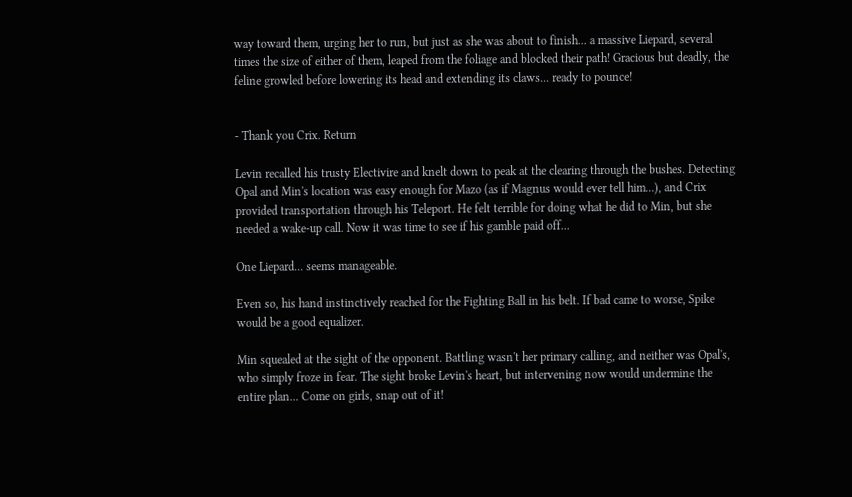way toward them, urging her to run, but just as she was about to finish... a massive Liepard, several times the size of either of them, leaped from the foliage and blocked their path! Gracious but deadly, the feline growled before lowering its head and extending its claws... ready to pounce!


- Thank you Crix. Return

Levin recalled his trusty Electivire and knelt down to peak at the clearing through the bushes. Detecting Opal and Min's location was easy enough for Mazo (as if Magnus would ever tell him...), and Crix provided transportation through his Teleport. He felt terrible for doing what he did to Min, but she needed a wake-up call. Now it was time to see if his gamble paid off...

One Liepard... seems manageable.

Even so, his hand instinctively reached for the Fighting Ball in his belt. If bad came to worse, Spike would be a good equalizer.

Min squealed at the sight of the opponent. Battling wasn't her primary calling, and neither was Opal's, who simply froze in fear. The sight broke Levin's heart, but intervening now would undermine the entire plan... Come on girls, snap out of it!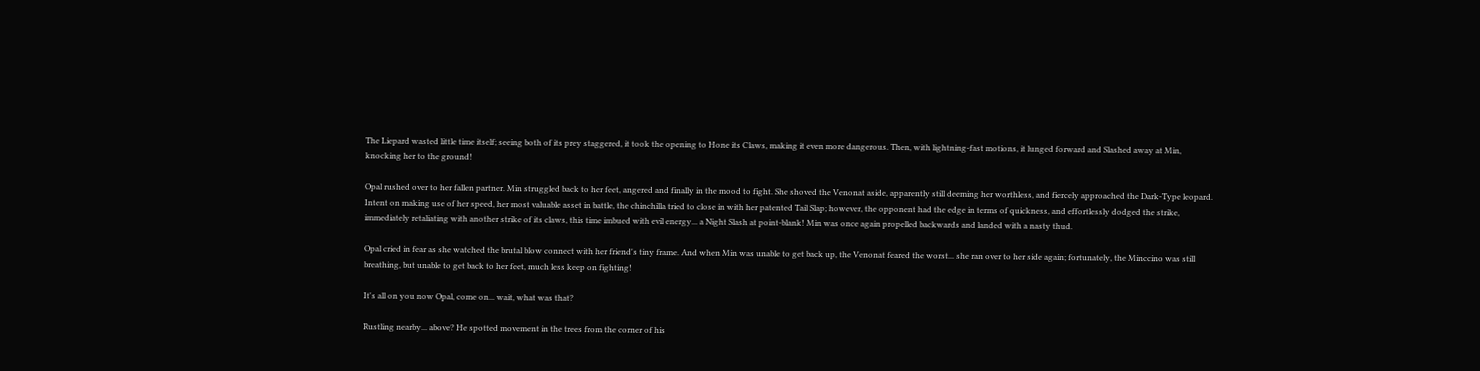The Liepard wasted little time itself; seeing both of its prey staggered, it took the opening to Hone its Claws, making it even more dangerous. Then, with lightning-fast motions, it lunged forward and Slashed away at Min, knocking her to the ground!

Opal rushed over to her fallen partner. Min struggled back to her feet, angered and finally in the mood to fight. She shoved the Venonat aside, apparently still deeming her worthless, and fiercely approached the Dark-Type leopard. Intent on making use of her speed, her most valuable asset in battle, the chinchilla tried to close in with her patented Tail Slap; however, the opponent had the edge in terms of quickness, and effortlessly dodged the strike, immediately retaliating with another strike of its claws, this time imbued with evil energy... a Night Slash at point-blank! Min was once again propelled backwards and landed with a nasty thud.

Opal cried in fear as she watched the brutal blow connect with her friend's tiny frame. And when Min was unable to get back up, the Venonat feared the worst... she ran over to her side again; fortunately, the Minccino was still breathing, but unable to get back to her feet, much less keep on fighting!

It's all on you now Opal, come on... wait, what was that?

Rustling nearby... above? He spotted movement in the trees from the corner of his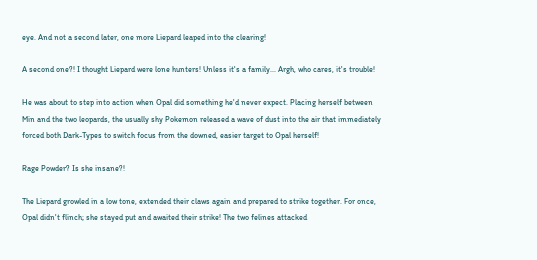eye. And not a second later, one more Liepard leaped into the clearing!

A second one?! I thought Liepard were lone hunters! Unless it's a family... Argh, who cares, it's trouble!

He was about to step into action when Opal did something he'd never expect. Placing herself between Min and the two leopards, the usually shy Pokemon released a wave of dust into the air that immediately forced both Dark-Types to switch focus from the downed, easier target to Opal herself!

Rage Powder? Is she insane?!

The Liepard growled in a low tone, extended their claws again and prepared to strike together. For once, Opal didn't flinch; she stayed put and awaited their strike! The two felines attacked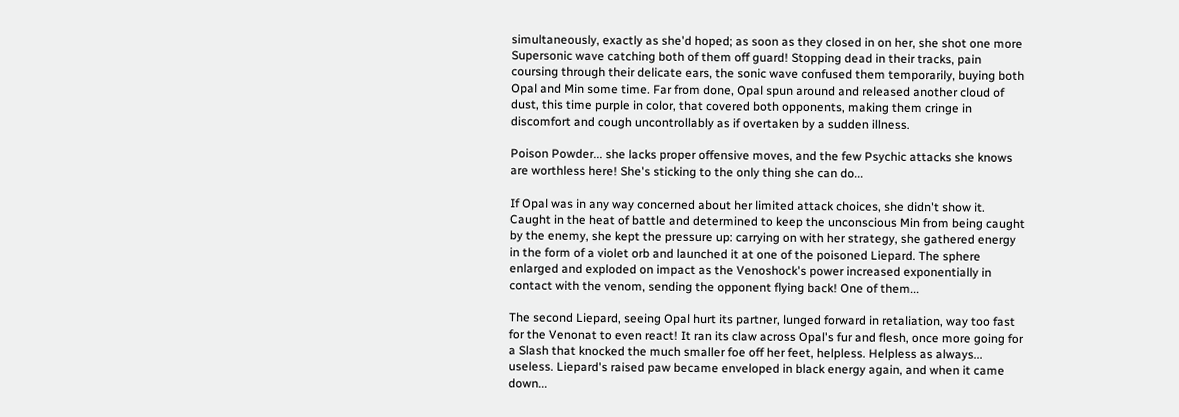simultaneously, exactly as she'd hoped; as soon as they closed in on her, she shot one more Supersonic wave catching both of them off guard! Stopping dead in their tracks, pain coursing through their delicate ears, the sonic wave confused them temporarily, buying both Opal and Min some time. Far from done, Opal spun around and released another cloud of dust, this time purple in color, that covered both opponents, making them cringe in discomfort and cough uncontrollably as if overtaken by a sudden illness.

Poison Powder... she lacks proper offensive moves, and the few Psychic attacks she knows are worthless here! She's sticking to the only thing she can do...

If Opal was in any way concerned about her limited attack choices, she didn't show it. Caught in the heat of battle and determined to keep the unconscious Min from being caught by the enemy, she kept the pressure up: carrying on with her strategy, she gathered energy in the form of a violet orb and launched it at one of the poisoned Liepard. The sphere enlarged and exploded on impact as the Venoshock's power increased exponentially in contact with the venom, sending the opponent flying back! One of them...

The second Liepard, seeing Opal hurt its partner, lunged forward in retaliation, way too fast for the Venonat to even react! It ran its claw across Opal's fur and flesh, once more going for a Slash that knocked the much smaller foe off her feet, helpless. Helpless as always... useless. Liepard's raised paw became enveloped in black energy again, and when it came down...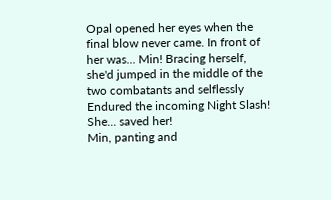Opal opened her eyes when the final blow never came. In front of her was... Min! Bracing herself, she'd jumped in the middle of the two combatants and selflessly Endured the incoming Night Slash! She... saved her!
Min, panting and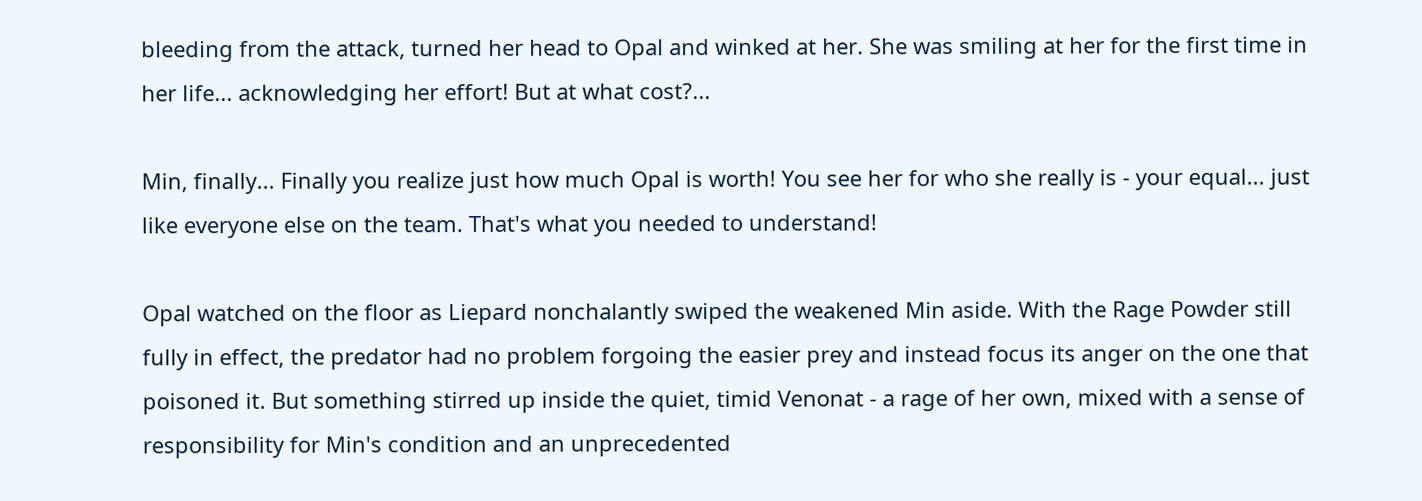bleeding from the attack, turned her head to Opal and winked at her. She was smiling at her for the first time in her life... acknowledging her effort! But at what cost?...

Min, finally... Finally you realize just how much Opal is worth! You see her for who she really is - your equal... just like everyone else on the team. That's what you needed to understand!

Opal watched on the floor as Liepard nonchalantly swiped the weakened Min aside. With the Rage Powder still fully in effect, the predator had no problem forgoing the easier prey and instead focus its anger on the one that poisoned it. But something stirred up inside the quiet, timid Venonat - a rage of her own, mixed with a sense of responsibility for Min's condition and an unprecedented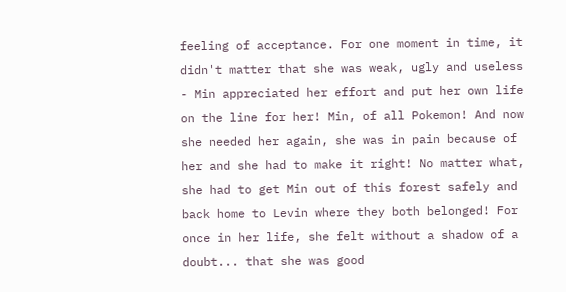feeling of acceptance. For one moment in time, it didn't matter that she was weak, ugly and useless - Min appreciated her effort and put her own life on the line for her! Min, of all Pokemon! And now she needed her again, she was in pain because of her and she had to make it right! No matter what, she had to get Min out of this forest safely and back home to Levin where they both belonged! For once in her life, she felt without a shadow of a doubt... that she was good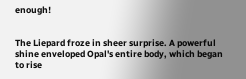enough!


The Liepard froze in sheer surprise. A powerful shine enveloped Opal's entire body, which began to rise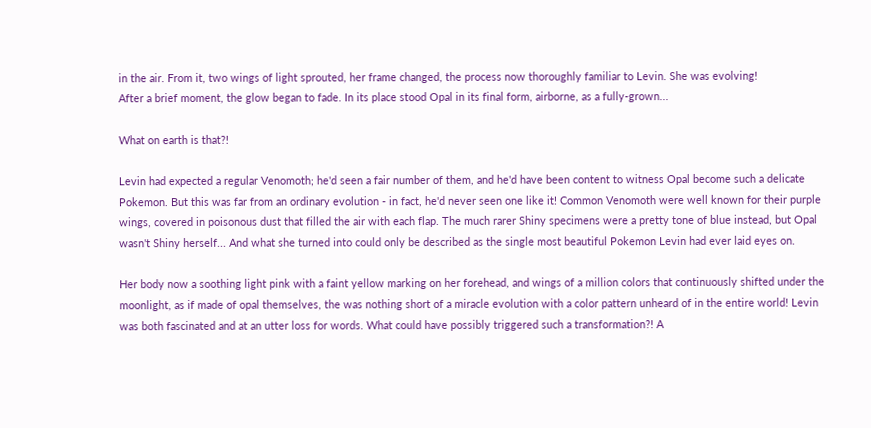in the air. From it, two wings of light sprouted, her frame changed, the process now thoroughly familiar to Levin. She was evolving!
After a brief moment, the glow began to fade. In its place stood Opal in its final form, airborne, as a fully-grown...

What on earth is that?!

Levin had expected a regular Venomoth; he'd seen a fair number of them, and he'd have been content to witness Opal become such a delicate Pokemon. But this was far from an ordinary evolution - in fact, he'd never seen one like it! Common Venomoth were well known for their purple wings, covered in poisonous dust that filled the air with each flap. The much rarer Shiny specimens were a pretty tone of blue instead, but Opal wasn't Shiny herself... And what she turned into could only be described as the single most beautiful Pokemon Levin had ever laid eyes on.

Her body now a soothing light pink with a faint yellow marking on her forehead, and wings of a million colors that continuously shifted under the moonlight, as if made of opal themselves, the was nothing short of a miracle evolution with a color pattern unheard of in the entire world! Levin was both fascinated and at an utter loss for words. What could have possibly triggered such a transformation?! A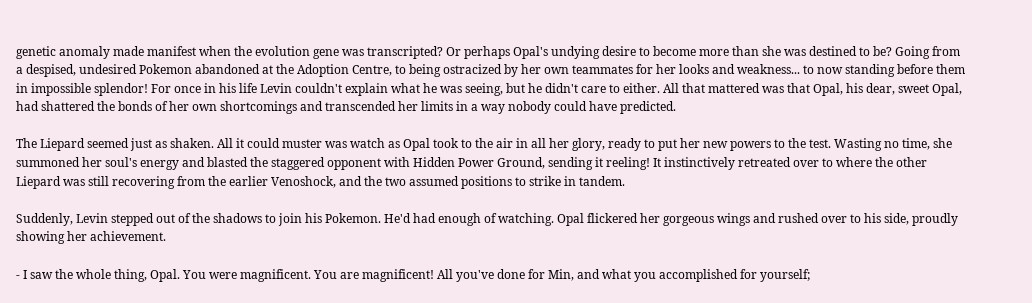genetic anomaly made manifest when the evolution gene was transcripted? Or perhaps Opal's undying desire to become more than she was destined to be? Going from a despised, undesired Pokemon abandoned at the Adoption Centre, to being ostracized by her own teammates for her looks and weakness... to now standing before them in impossible splendor! For once in his life Levin couldn't explain what he was seeing, but he didn't care to either. All that mattered was that Opal, his dear, sweet Opal, had shattered the bonds of her own shortcomings and transcended her limits in a way nobody could have predicted.

The Liepard seemed just as shaken. All it could muster was watch as Opal took to the air in all her glory, ready to put her new powers to the test. Wasting no time, she summoned her soul's energy and blasted the staggered opponent with Hidden Power Ground, sending it reeling! It instinctively retreated over to where the other Liepard was still recovering from the earlier Venoshock, and the two assumed positions to strike in tandem.

Suddenly, Levin stepped out of the shadows to join his Pokemon. He'd had enough of watching. Opal flickered her gorgeous wings and rushed over to his side, proudly showing her achievement.

- I saw the whole thing, Opal. You were magnificent. You are magnificent! All you've done for Min, and what you accomplished for yourself;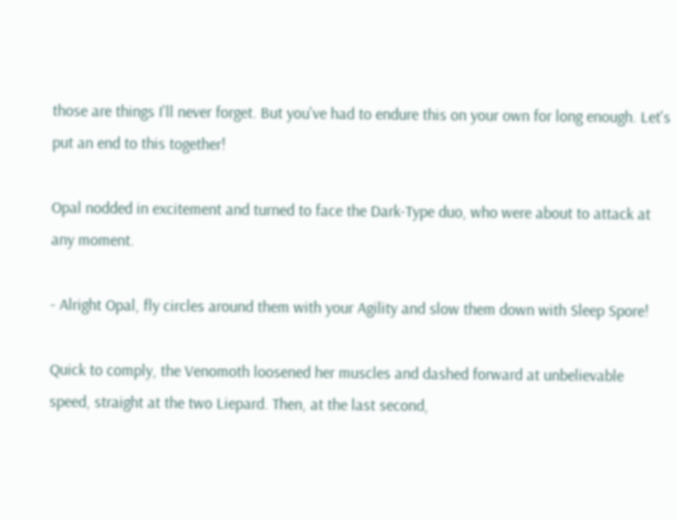those are things I'll never forget. But you've had to endure this on your own for long enough. Let's put an end to this together!

Opal nodded in excitement and turned to face the Dark-Type duo, who were about to attack at any moment.

- Alright Opal, fly circles around them with your Agility and slow them down with Sleep Spore!

Quick to comply, the Venomoth loosened her muscles and dashed forward at unbelievable speed, straight at the two Liepard. Then, at the last second,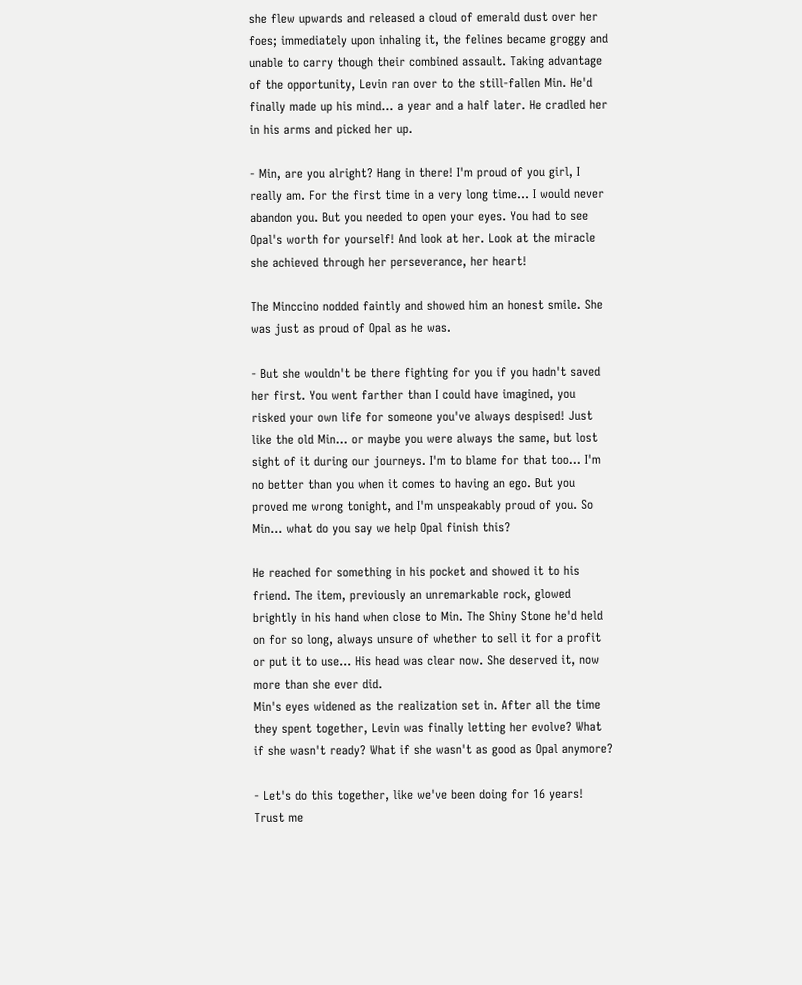she flew upwards and released a cloud of emerald dust over her foes; immediately upon inhaling it, the felines became groggy and unable to carry though their combined assault. Taking advantage of the opportunity, Levin ran over to the still-fallen Min. He'd finally made up his mind... a year and a half later. He cradled her in his arms and picked her up.

- Min, are you alright? Hang in there! I'm proud of you girl, I really am. For the first time in a very long time... I would never abandon you. But you needed to open your eyes. You had to see Opal's worth for yourself! And look at her. Look at the miracle she achieved through her perseverance, her heart!

The Minccino nodded faintly and showed him an honest smile. She was just as proud of Opal as he was.

- But she wouldn't be there fighting for you if you hadn't saved her first. You went farther than I could have imagined, you risked your own life for someone you've always despised! Just like the old Min... or maybe you were always the same, but lost sight of it during our journeys. I'm to blame for that too... I'm no better than you when it comes to having an ego. But you proved me wrong tonight, and I'm unspeakably proud of you. So Min... what do you say we help Opal finish this?

He reached for something in his pocket and showed it to his friend. The item, previously an unremarkable rock, glowed brightly in his hand when close to Min. The Shiny Stone he'd held on for so long, always unsure of whether to sell it for a profit or put it to use... His head was clear now. She deserved it, now more than she ever did.
Min's eyes widened as the realization set in. After all the time they spent together, Levin was finally letting her evolve? What if she wasn't ready? What if she wasn't as good as Opal anymore?

- Let's do this together, like we've been doing for 16 years! Trust me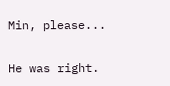Min, please...

He was right.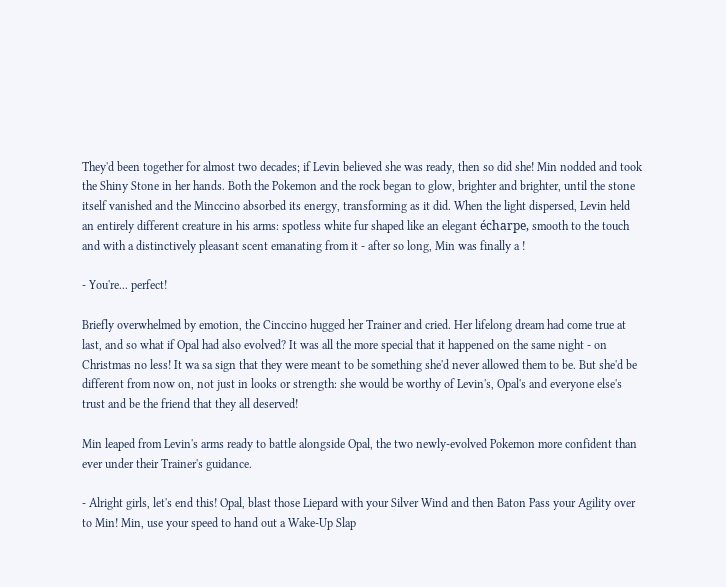They'd been together for almost two decades; if Levin believed she was ready, then so did she! Min nodded and took the Shiny Stone in her hands. Both the Pokemon and the rock began to glow, brighter and brighter, until the stone itself vanished and the Minccino absorbed its energy, transforming as it did. When the light dispersed, Levin held an entirely different creature in his arms: spotless white fur shaped like an elegant écharpe, smooth to the touch and with a distinctively pleasant scent emanating from it - after so long, Min was finally a !

- You're... perfect!

Briefly overwhelmed by emotion, the Cinccino hugged her Trainer and cried. Her lifelong dream had come true at last, and so what if Opal had also evolved? It was all the more special that it happened on the same night - on Christmas no less! It wa sa sign that they were meant to be something she'd never allowed them to be. But she'd be different from now on, not just in looks or strength: she would be worthy of Levin's, Opal's and everyone else's trust and be the friend that they all deserved!

Min leaped from Levin's arms ready to battle alongside Opal, the two newly-evolved Pokemon more confident than ever under their Trainer's guidance.

- Alright girls, let's end this! Opal, blast those Liepard with your Silver Wind and then Baton Pass your Agility over to Min! Min, use your speed to hand out a Wake-Up Slap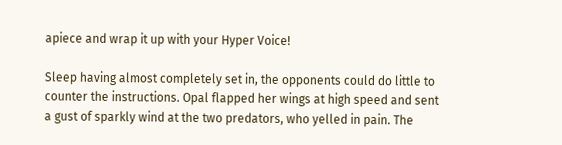apiece and wrap it up with your Hyper Voice!

Sleep having almost completely set in, the opponents could do little to counter the instructions. Opal flapped her wings at high speed and sent a gust of sparkly wind at the two predators, who yelled in pain. The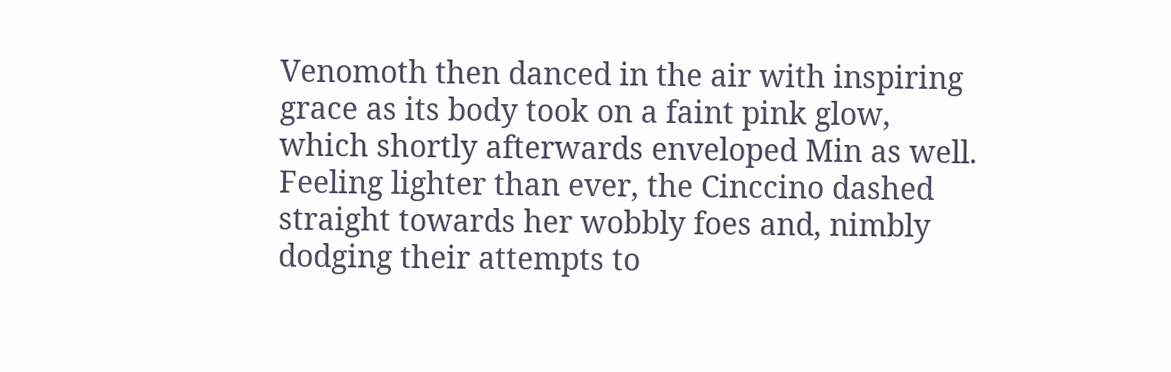Venomoth then danced in the air with inspiring grace as its body took on a faint pink glow, which shortly afterwards enveloped Min as well. Feeling lighter than ever, the Cinccino dashed straight towards her wobbly foes and, nimbly dodging their attempts to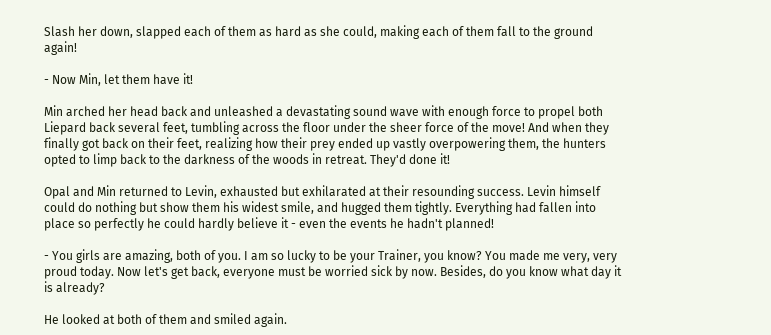Slash her down, slapped each of them as hard as she could, making each of them fall to the ground again!

- Now Min, let them have it!

Min arched her head back and unleashed a devastating sound wave with enough force to propel both Liepard back several feet, tumbling across the floor under the sheer force of the move! And when they finally got back on their feet, realizing how their prey ended up vastly overpowering them, the hunters opted to limp back to the darkness of the woods in retreat. They'd done it!

Opal and Min returned to Levin, exhausted but exhilarated at their resounding success. Levin himself could do nothing but show them his widest smile, and hugged them tightly. Everything had fallen into place so perfectly he could hardly believe it - even the events he hadn't planned!

- You girls are amazing, both of you. I am so lucky to be your Trainer, you know? You made me very, very proud today. Now let's get back, everyone must be worried sick by now. Besides, do you know what day it is already?

He looked at both of them and smiled again.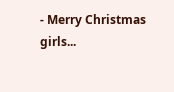- Merry Christmas girls...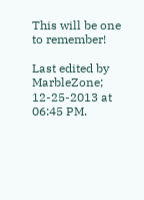This will be one to remember!

Last edited by MarbleZone; 12-25-2013 at 06:45 PM.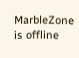MarbleZone is offline